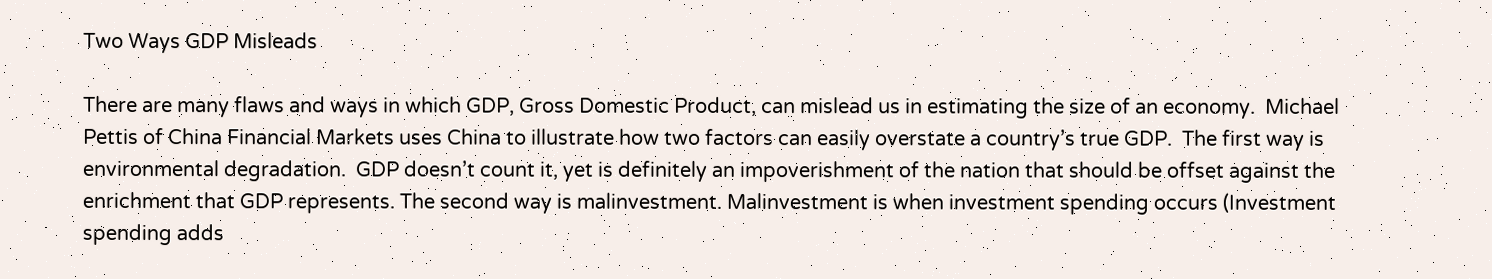Two Ways GDP Misleads

There are many flaws and ways in which GDP, Gross Domestic Product, can mislead us in estimating the size of an economy.  Michael Pettis of China Financial Markets uses China to illustrate how two factors can easily overstate a country’s true GDP.  The first way is environmental degradation.  GDP doesn’t count it, yet is definitely an impoverishment of the nation that should be offset against the enrichment that GDP represents. The second way is malinvestment. Malinvestment is when investment spending occurs (Investment spending adds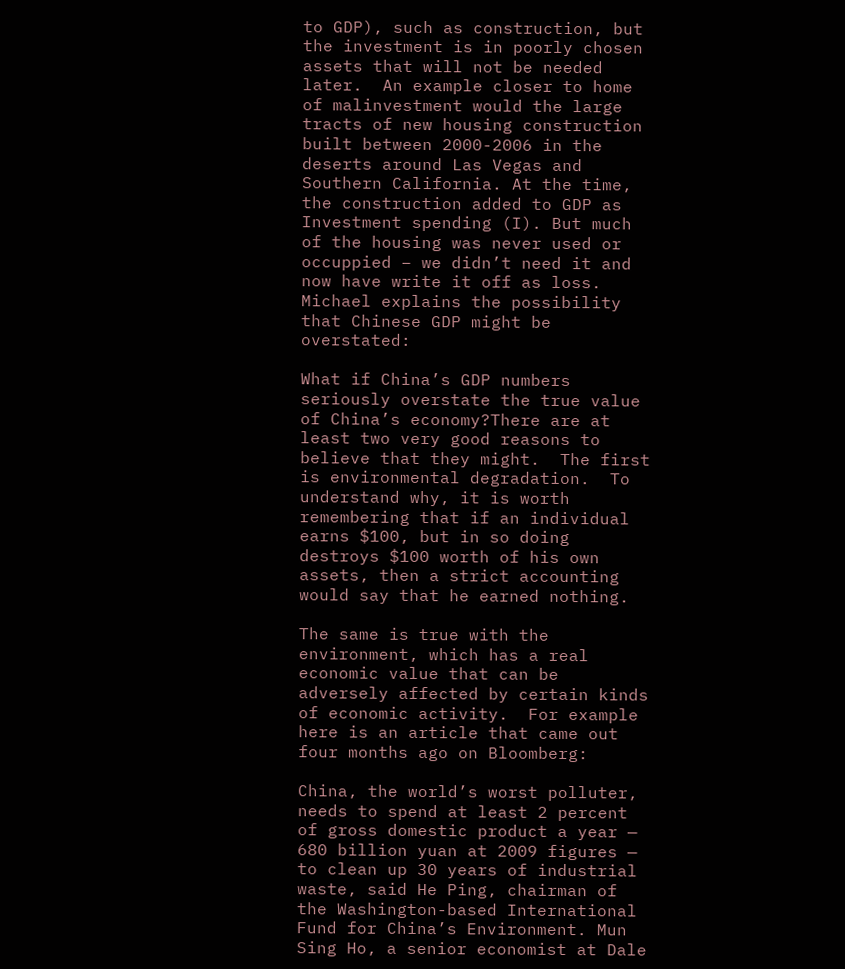to GDP), such as construction, but the investment is in poorly chosen assets that will not be needed later.  An example closer to home of malinvestment would the large tracts of new housing construction built between 2000-2006 in the deserts around Las Vegas and Southern California. At the time, the construction added to GDP as Investment spending (I). But much of the housing was never used or occuppied – we didn’t need it and now have write it off as loss.  Michael explains the possibility that Chinese GDP might be overstated:

What if China’s GDP numbers seriously overstate the true value of China’s economy?There are at least two very good reasons to believe that they might.  The first is environmental degradation.  To understand why, it is worth remembering that if an individual earns $100, but in so doing destroys $100 worth of his own assets, then a strict accounting would say that he earned nothing.

The same is true with the environment, which has a real economic value that can be adversely affected by certain kinds of economic activity.  For example here is an article that came out four months ago on Bloomberg:

China, the world’s worst polluter, needs to spend at least 2 percent of gross domestic product a year — 680 billion yuan at 2009 figures — to clean up 30 years of industrial waste, said He Ping, chairman of the Washington-based International Fund for China’s Environment. Mun Sing Ho, a senior economist at Dale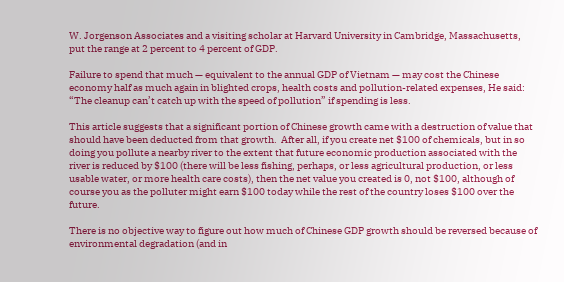W. Jorgenson Associates and a visiting scholar at Harvard University in Cambridge, Massachusetts, put the range at 2 percent to 4 percent of GDP.

Failure to spend that much — equivalent to the annual GDP of Vietnam — may cost the Chinese economy half as much again in blighted crops, health costs and pollution-related expenses, He said: “The cleanup can’t catch up with the speed of pollution” if spending is less.

This article suggests that a significant portion of Chinese growth came with a destruction of value that should have been deducted from that growth.  After all, if you create net $100 of chemicals, but in so doing you pollute a nearby river to the extent that future economic production associated with the river is reduced by $100 (there will be less fishing, perhaps, or less agricultural production, or less usable water, or more health care costs), then the net value you created is 0, not $100, although of course you as the polluter might earn $100 today while the rest of the country loses $100 over the future.

There is no objective way to figure out how much of Chinese GDP growth should be reversed because of environmental degradation (and in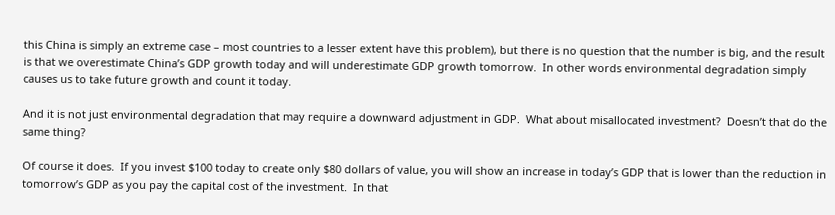this China is simply an extreme case – most countries to a lesser extent have this problem), but there is no question that the number is big, and the result is that we overestimate China’s GDP growth today and will underestimate GDP growth tomorrow.  In other words environmental degradation simply causes us to take future growth and count it today.

And it is not just environmental degradation that may require a downward adjustment in GDP.  What about misallocated investment?  Doesn’t that do the same thing?

Of course it does.  If you invest $100 today to create only $80 dollars of value, you will show an increase in today’s GDP that is lower than the reduction in tomorrow’s GDP as you pay the capital cost of the investment.  In that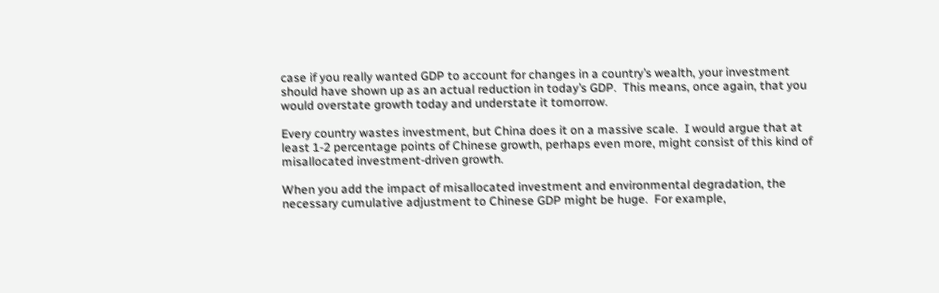case if you really wanted GDP to account for changes in a country’s wealth, your investment should have shown up as an actual reduction in today’s GDP.  This means, once again, that you would overstate growth today and understate it tomorrow.

Every country wastes investment, but China does it on a massive scale.  I would argue that at least 1-2 percentage points of Chinese growth, perhaps even more, might consist of this kind of misallocated investment-driven growth.

When you add the impact of misallocated investment and environmental degradation, the necessary cumulative adjustment to Chinese GDP might be huge.  For example,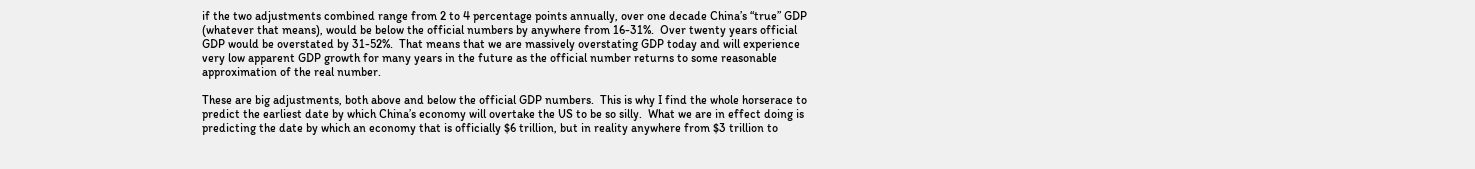if the two adjustments combined range from 2 to 4 percentage points annually, over one decade China’s “true” GDP (whatever that means), would be below the official numbers by anywhere from 16-31%.  Over twenty years official GDP would be overstated by 31-52%.  That means that we are massively overstating GDP today and will experience very low apparent GDP growth for many years in the future as the official number returns to some reasonable approximation of the real number.

These are big adjustments, both above and below the official GDP numbers.  This is why I find the whole horserace to predict the earliest date by which China’s economy will overtake the US to be so silly.  What we are in effect doing is predicting the date by which an economy that is officially $6 trillion, but in reality anywhere from $3 trillion to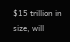$15 trillion in size, will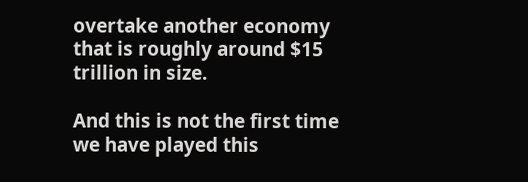overtake another economy that is roughly around $15 trillion in size.

And this is not the first time we have played this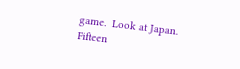game.  Look at Japan.  Fifteen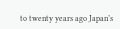to twenty years ago Japan’s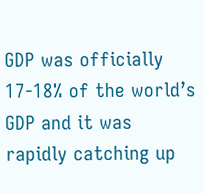GDP was officially 17-18% of the world’s GDP and it was rapidly catching up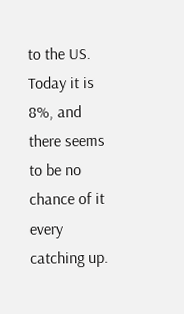to the US.  Today it is 8%, and there seems to be no chance of it every catching up.